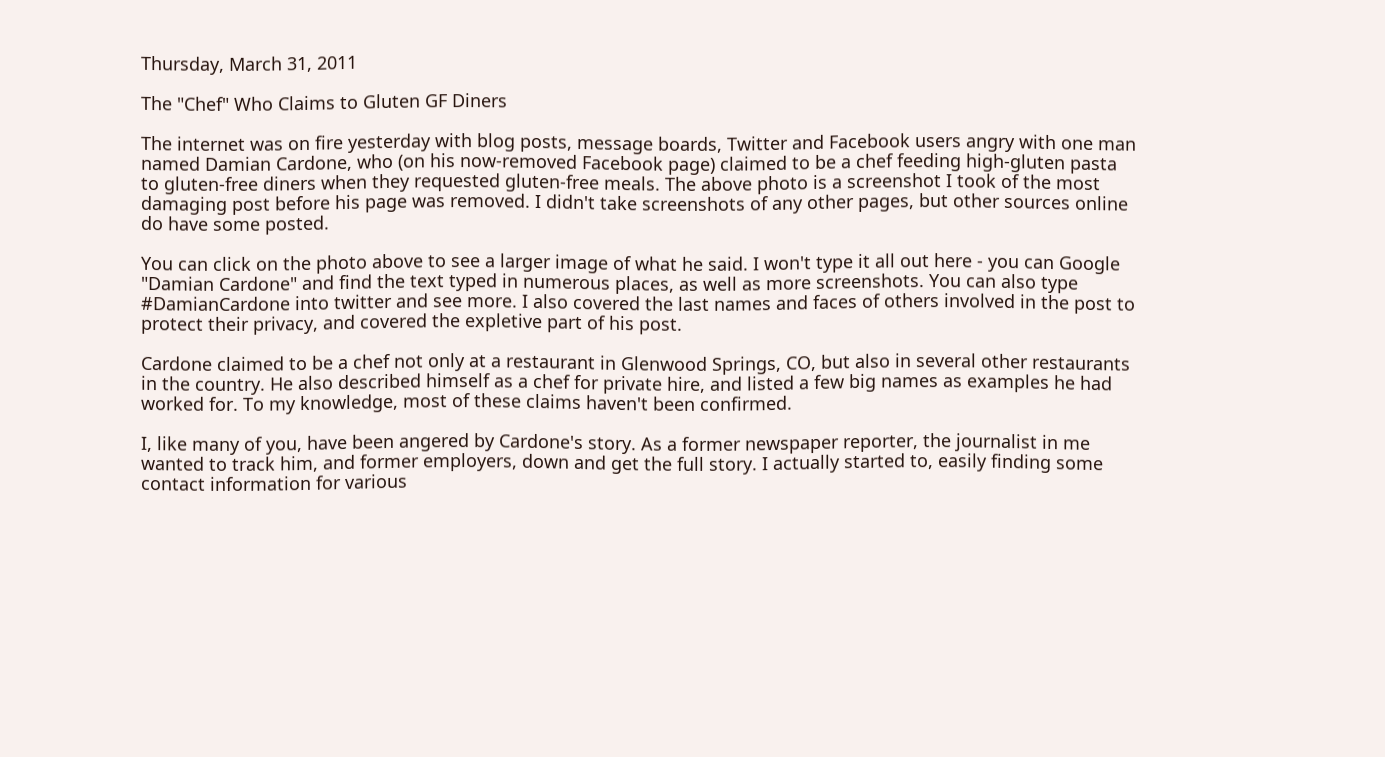Thursday, March 31, 2011

The "Chef" Who Claims to Gluten GF Diners

The internet was on fire yesterday with blog posts, message boards, Twitter and Facebook users angry with one man named Damian Cardone, who (on his now-removed Facebook page) claimed to be a chef feeding high-gluten pasta to gluten-free diners when they requested gluten-free meals. The above photo is a screenshot I took of the most damaging post before his page was removed. I didn't take screenshots of any other pages, but other sources online do have some posted.

You can click on the photo above to see a larger image of what he said. I won't type it all out here - you can Google "Damian Cardone" and find the text typed in numerous places, as well as more screenshots. You can also type #DamianCardone into twitter and see more. I also covered the last names and faces of others involved in the post to protect their privacy, and covered the expletive part of his post.

Cardone claimed to be a chef not only at a restaurant in Glenwood Springs, CO, but also in several other restaurants in the country. He also described himself as a chef for private hire, and listed a few big names as examples he had worked for. To my knowledge, most of these claims haven't been confirmed.

I, like many of you, have been angered by Cardone's story. As a former newspaper reporter, the journalist in me wanted to track him, and former employers, down and get the full story. I actually started to, easily finding some contact information for various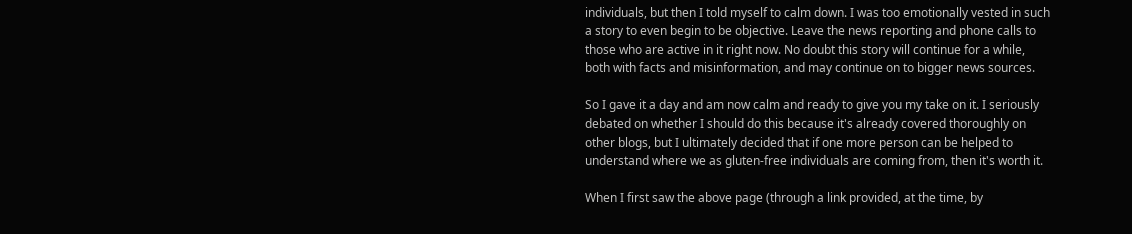individuals, but then I told myself to calm down. I was too emotionally vested in such a story to even begin to be objective. Leave the news reporting and phone calls to those who are active in it right now. No doubt this story will continue for a while, both with facts and misinformation, and may continue on to bigger news sources.

So I gave it a day and am now calm and ready to give you my take on it. I seriously debated on whether I should do this because it's already covered thoroughly on other blogs, but I ultimately decided that if one more person can be helped to understand where we as gluten-free individuals are coming from, then it's worth it.

When I first saw the above page (through a link provided, at the time, by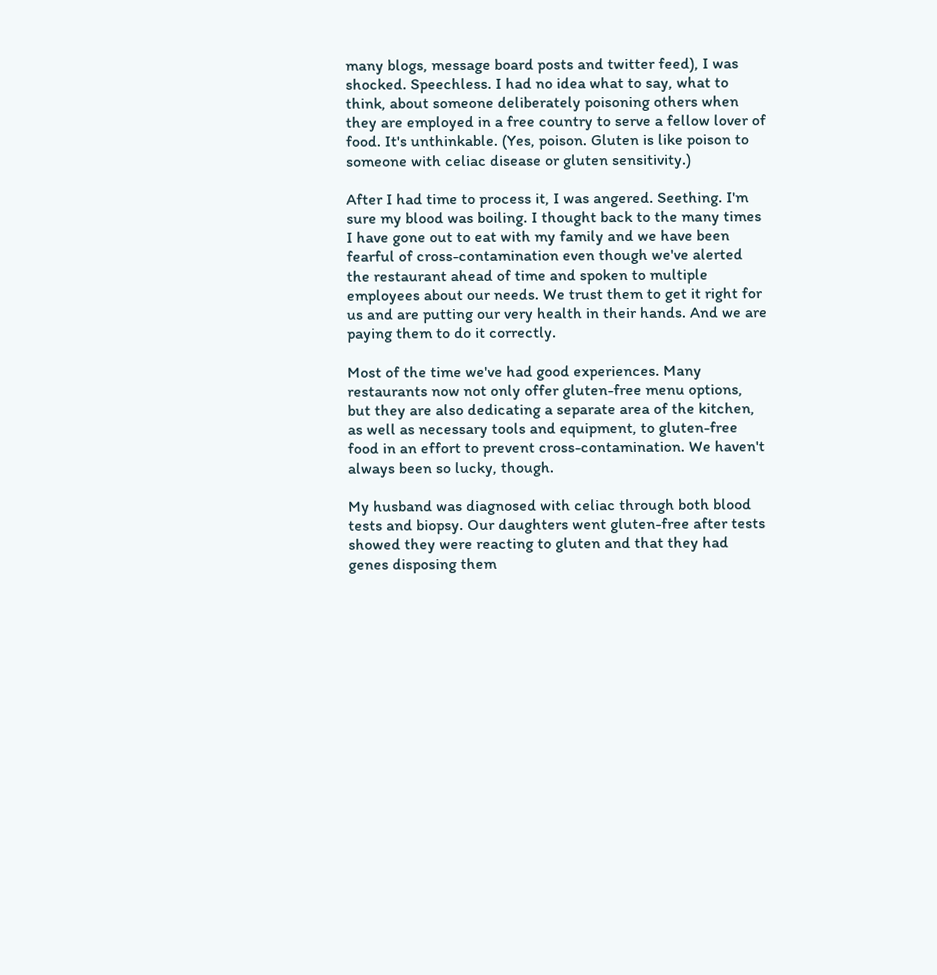many blogs, message board posts and twitter feed), I was shocked. Speechless. I had no idea what to say, what to think, about someone deliberately poisoning others when they are employed in a free country to serve a fellow lover of food. It's unthinkable. (Yes, poison. Gluten is like poison to someone with celiac disease or gluten sensitivity.)

After I had time to process it, I was angered. Seething. I'm sure my blood was boiling. I thought back to the many times I have gone out to eat with my family and we have been fearful of cross-contamination even though we've alerted the restaurant ahead of time and spoken to multiple employees about our needs. We trust them to get it right for us and are putting our very health in their hands. And we are paying them to do it correctly.

Most of the time we've had good experiences. Many restaurants now not only offer gluten-free menu options, but they are also dedicating a separate area of the kitchen, as well as necessary tools and equipment, to gluten-free food in an effort to prevent cross-contamination. We haven't always been so lucky, though.

My husband was diagnosed with celiac through both blood tests and biopsy. Our daughters went gluten-free after tests showed they were reacting to gluten and that they had genes disposing them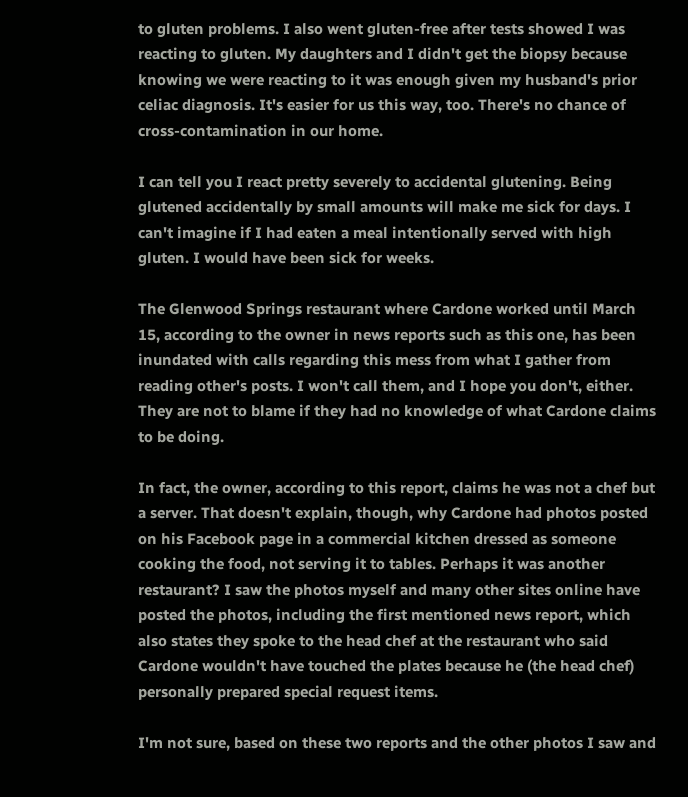to gluten problems. I also went gluten-free after tests showed I was reacting to gluten. My daughters and I didn't get the biopsy because knowing we were reacting to it was enough given my husband's prior celiac diagnosis. It's easier for us this way, too. There's no chance of cross-contamination in our home.

I can tell you I react pretty severely to accidental glutening. Being glutened accidentally by small amounts will make me sick for days. I can't imagine if I had eaten a meal intentionally served with high gluten. I would have been sick for weeks.

The Glenwood Springs restaurant where Cardone worked until March 15, according to the owner in news reports such as this one, has been inundated with calls regarding this mess from what I gather from reading other's posts. I won't call them, and I hope you don't, either. They are not to blame if they had no knowledge of what Cardone claims to be doing.

In fact, the owner, according to this report, claims he was not a chef but a server. That doesn't explain, though, why Cardone had photos posted on his Facebook page in a commercial kitchen dressed as someone cooking the food, not serving it to tables. Perhaps it was another restaurant? I saw the photos myself and many other sites online have posted the photos, including the first mentioned news report, which also states they spoke to the head chef at the restaurant who said Cardone wouldn't have touched the plates because he (the head chef) personally prepared special request items.

I'm not sure, based on these two reports and the other photos I saw and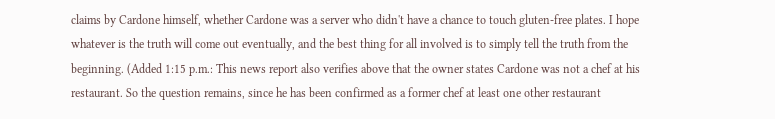claims by Cardone himself, whether Cardone was a server who didn't have a chance to touch gluten-free plates. I hope whatever is the truth will come out eventually, and the best thing for all involved is to simply tell the truth from the beginning. (Added 1:15 p.m.: This news report also verifies above that the owner states Cardone was not a chef at his restaurant. So the question remains, since he has been confirmed as a former chef at least one other restaurant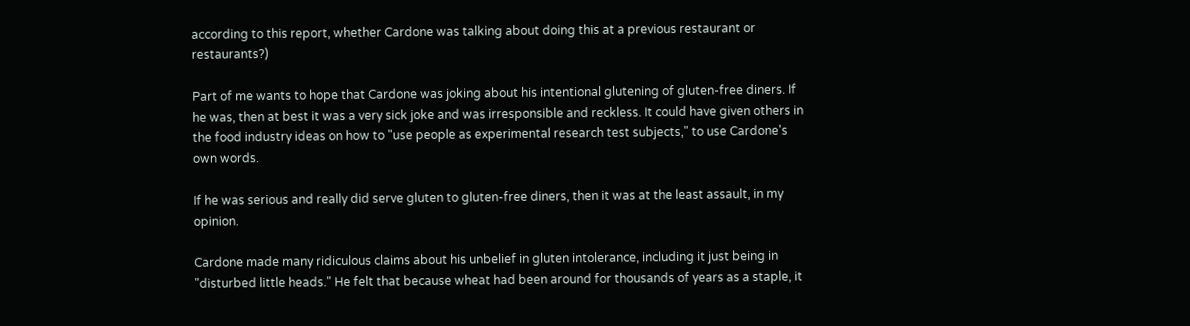according to this report, whether Cardone was talking about doing this at a previous restaurant or restaurants?)

Part of me wants to hope that Cardone was joking about his intentional glutening of gluten-free diners. If he was, then at best it was a very sick joke and was irresponsible and reckless. It could have given others in the food industry ideas on how to "use people as experimental research test subjects," to use Cardone's own words.

If he was serious and really did serve gluten to gluten-free diners, then it was at the least assault, in my opinion.

Cardone made many ridiculous claims about his unbelief in gluten intolerance, including it just being in "disturbed little heads." He felt that because wheat had been around for thousands of years as a staple, it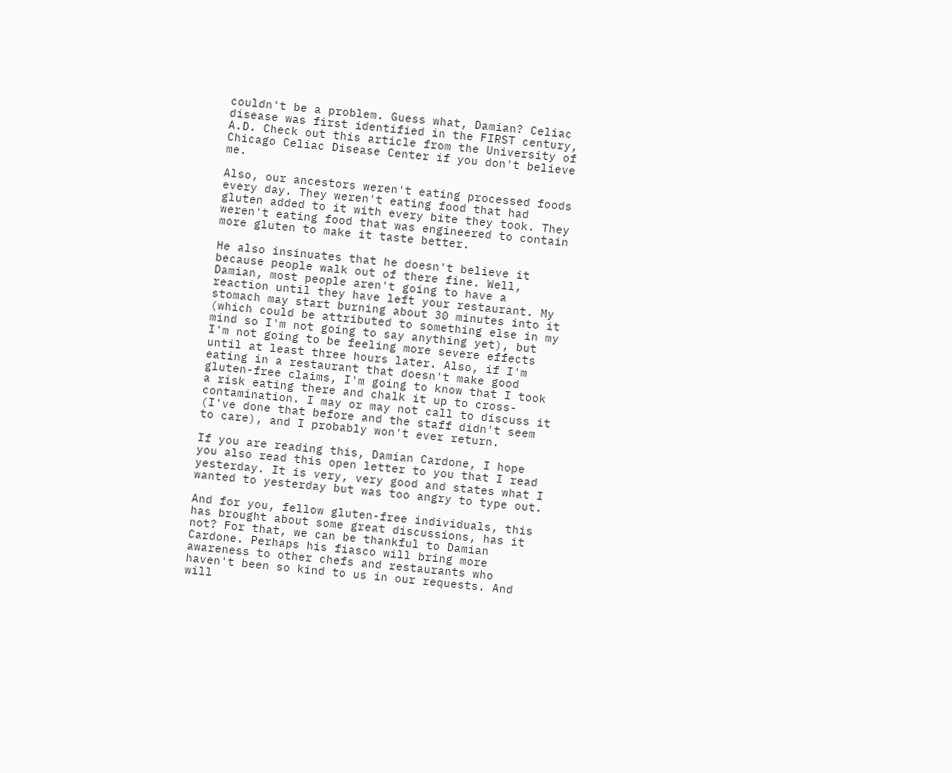couldn't be a problem. Guess what, Damian? Celiac disease was first identified in the FIRST century, A.D. Check out this article from the University of Chicago Celiac Disease Center if you don't believe me.

Also, our ancestors weren't eating processed foods every day. They weren't eating food that had gluten added to it with every bite they took. They weren't eating food that was engineered to contain more gluten to make it taste better.

He also insinuates that he doesn't believe it because people walk out of there fine. Well, Damian, most people aren't going to have a reaction until they have left your restaurant. My stomach may start burning about 30 minutes into it (which could be attributed to something else in my mind so I'm not going to say anything yet), but I'm not going to be feeling more severe effects until at least three hours later. Also, if I'm eating in a restaurant that doesn't make good gluten-free claims, I'm going to know that I took a risk eating there and chalk it up to cross-contamination. I may or may not call to discuss it (I've done that before and the staff didn't seem to care), and I probably won't ever return.

If you are reading this, Damian Cardone, I hope you also read this open letter to you that I read yesterday. It is very, very good and states what I wanted to yesterday but was too angry to type out.

And for you, fellow gluten-free individuals, this has brought about some great discussions, has it not? For that, we can be thankful to Damian Cardone. Perhaps his fiasco will bring more awareness to other chefs and restaurants who haven't been so kind to us in our requests. And will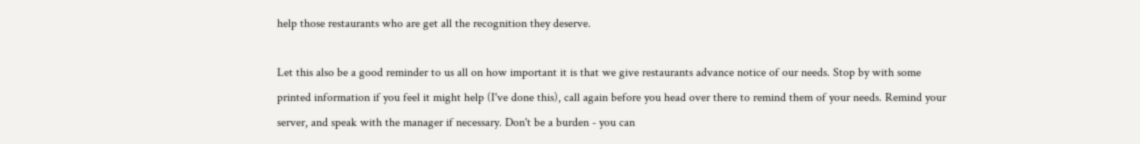help those restaurants who are get all the recognition they deserve.

Let this also be a good reminder to us all on how important it is that we give restaurants advance notice of our needs. Stop by with some printed information if you feel it might help (I've done this), call again before you head over there to remind them of your needs. Remind your server, and speak with the manager if necessary. Don't be a burden - you can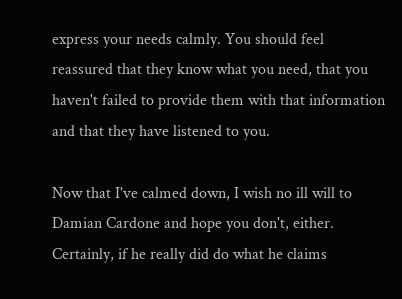express your needs calmly. You should feel reassured that they know what you need, that you haven't failed to provide them with that information and that they have listened to you.

Now that I've calmed down, I wish no ill will to Damian Cardone and hope you don't, either. Certainly, if he really did do what he claims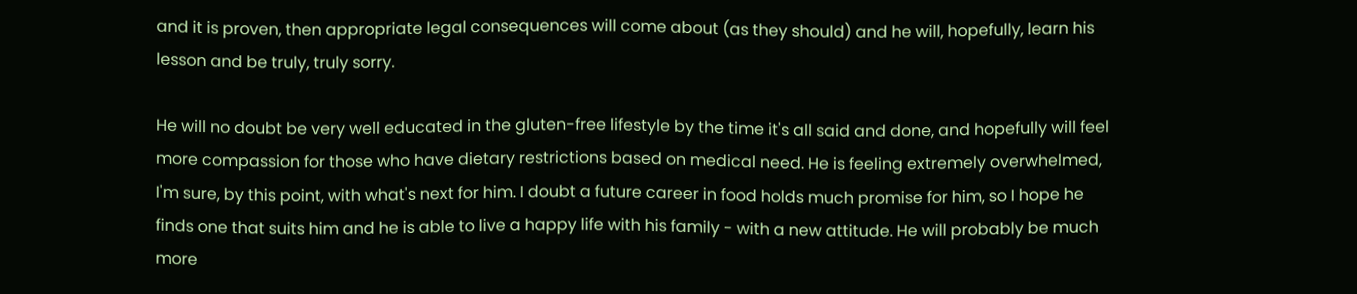and it is proven, then appropriate legal consequences will come about (as they should) and he will, hopefully, learn his lesson and be truly, truly sorry.

He will no doubt be very well educated in the gluten-free lifestyle by the time it's all said and done, and hopefully will feel more compassion for those who have dietary restrictions based on medical need. He is feeling extremely overwhelmed, I'm sure, by this point, with what's next for him. I doubt a future career in food holds much promise for him, so I hope he finds one that suits him and he is able to live a happy life with his family - with a new attitude. He will probably be much more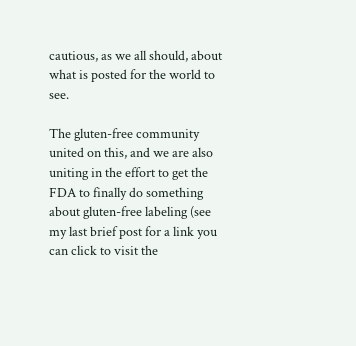cautious, as we all should, about what is posted for the world to see.

The gluten-free community united on this, and we are also uniting in the effort to get the FDA to finally do something about gluten-free labeling (see my last brief post for a link you can click to visit the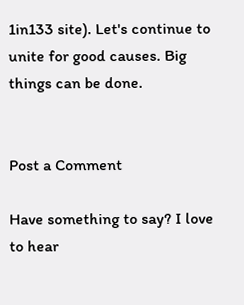1in133 site). Let's continue to unite for good causes. Big things can be done.


Post a Comment

Have something to say? I love to hear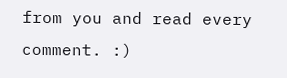from you and read every comment. :)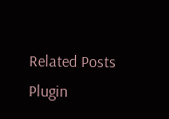Related Posts Plugin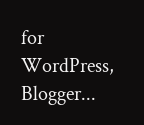for WordPress, Blogger...